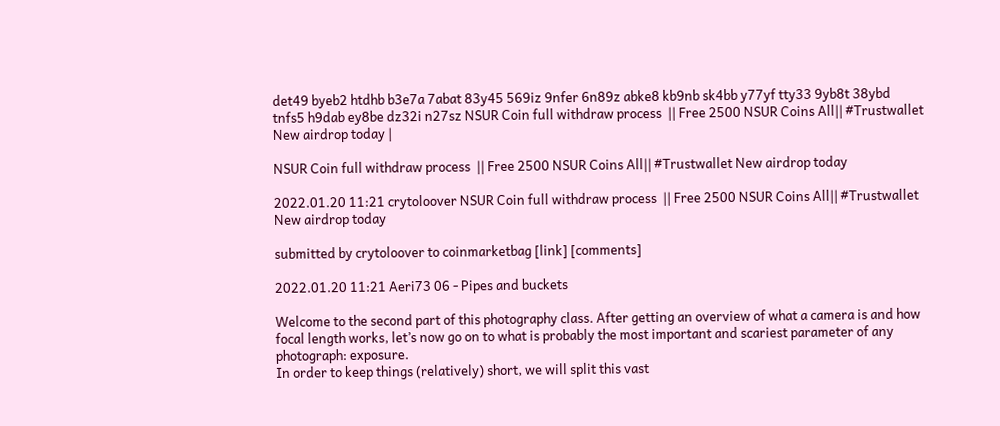det49 byeb2 htdhb b3e7a 7abat 83y45 569iz 9nfer 6n89z abke8 kb9nb sk4bb y77yf tty33 9yb8t 38ybd tnfs5 h9dab ey8be dz32i n27sz NSUR Coin full withdraw process  || Free 2500 NSUR Coins All|| #Trustwallet New airdrop today |

NSUR Coin full withdraw process  || Free 2500 NSUR Coins All|| #Trustwallet New airdrop today

2022.01.20 11:21 crytoloover NSUR Coin full withdraw process  || Free 2500 NSUR Coins All|| #Trustwallet New airdrop today

submitted by crytoloover to coinmarketbag [link] [comments]

2022.01.20 11:21 Aeri73 06 - Pipes and buckets

Welcome to the second part of this photography class. After getting an overview of what a camera is and how focal length works, let’s now go on to what is probably the most important and scariest parameter of any photograph: exposure.
In order to keep things (relatively) short, we will split this vast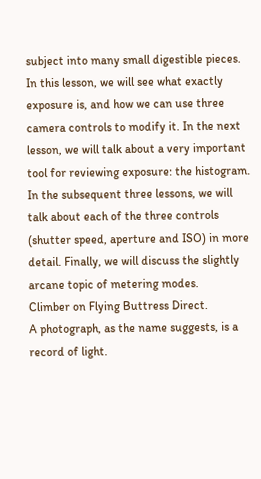subject into many small digestible pieces. In this lesson, we will see what exactly exposure is, and how we can use three camera controls to modify it. In the next lesson, we will talk about a very important tool for reviewing exposure: the histogram. In the subsequent three lessons, we will talk about each of the three controls (shutter speed, aperture and ISO) in more detail. Finally, we will discuss the slightly arcane topic of metering modes.
Climber on Flying Buttress Direct.
A photograph, as the name suggests, is a record of light.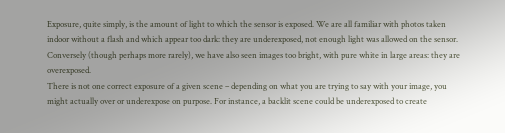Exposure, quite simply, is the amount of light to which the sensor is exposed. We are all familiar with photos taken indoor without a flash and which appear too dark: they are underexposed, not enough light was allowed on the sensor. Conversely (though perhaps more rarely), we have also seen images too bright, with pure white in large areas: they are overexposed.
There is not one correct exposure of a given scene – depending on what you are trying to say with your image, you might actually over or underexpose on purpose. For instance, a backlit scene could be underexposed to create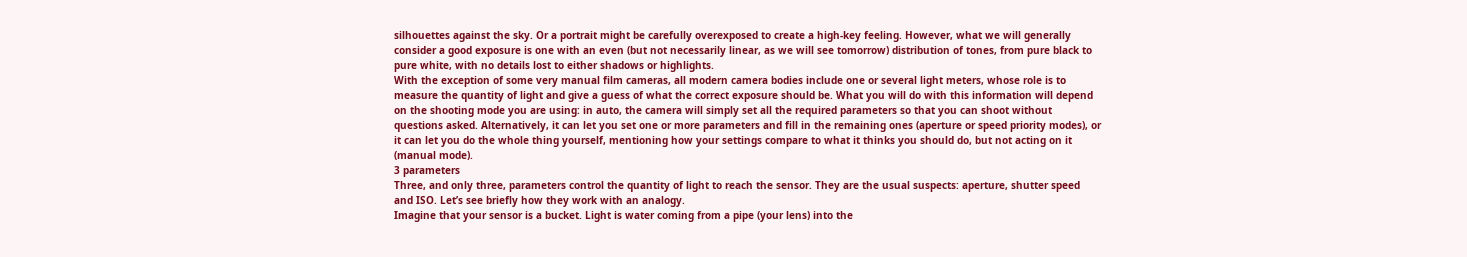silhouettes against the sky. Or a portrait might be carefully overexposed to create a high-key feeling. However, what we will generally consider a good exposure is one with an even (but not necessarily linear, as we will see tomorrow) distribution of tones, from pure black to pure white, with no details lost to either shadows or highlights.
With the exception of some very manual film cameras, all modern camera bodies include one or several light meters, whose role is to measure the quantity of light and give a guess of what the correct exposure should be. What you will do with this information will depend on the shooting mode you are using: in auto, the camera will simply set all the required parameters so that you can shoot without questions asked. Alternatively, it can let you set one or more parameters and fill in the remaining ones (aperture or speed priority modes), or it can let you do the whole thing yourself, mentioning how your settings compare to what it thinks you should do, but not acting on it (manual mode).
3 parameters
Three, and only three, parameters control the quantity of light to reach the sensor. They are the usual suspects: aperture, shutter speed and ISO. Let’s see briefly how they work with an analogy.
Imagine that your sensor is a bucket. Light is water coming from a pipe (your lens) into the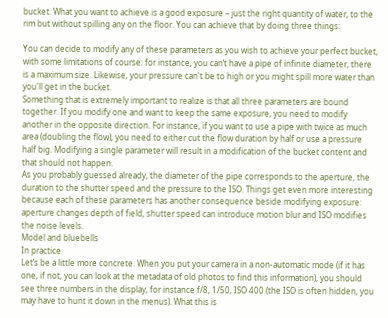bucket. What you want to achieve is a good exposure – just the right quantity of water, to the rim but without spilling any on the floor. You can achieve that by doing three things:

You can decide to modify any of these parameters as you wish to achieve your perfect bucket, with some limitations of course: for instance, you can’t have a pipe of infinite diameter, there is a maximum size. Likewise, your pressure can't be to high or you might spill more water than you'll get in the bucket.
Something that is extremely important to realize is that all three parameters are bound together. If you modify one and want to keep the same exposure, you need to modify another in the opposite direction. For instance, if you want to use a pipe with twice as much area (doubling the flow), you need to either cut the flow duration by half or use a pressure half big. Modifying a single parameter will result in a modification of the bucket content and that should not happen.
As you probably guessed already, the diameter of the pipe corresponds to the aperture, the duration to the shutter speed and the pressure to the ISO. Things get even more interesting because each of these parameters has another consequence beside modifying exposure: aperture changes depth of field, shutter speed can introduce motion blur and ISO modifies the noise levels.
Model and bluebells
In practice
Let’s be a little more concrete. When you put your camera in a non-automatic mode (if it has one, if not, you can look at the metadata of old photos to find this information), you should see three numbers in the display, for instance f/8, 1/50, ISO 400 (the ISO is often hidden, you may have to hunt it down in the menus). What this is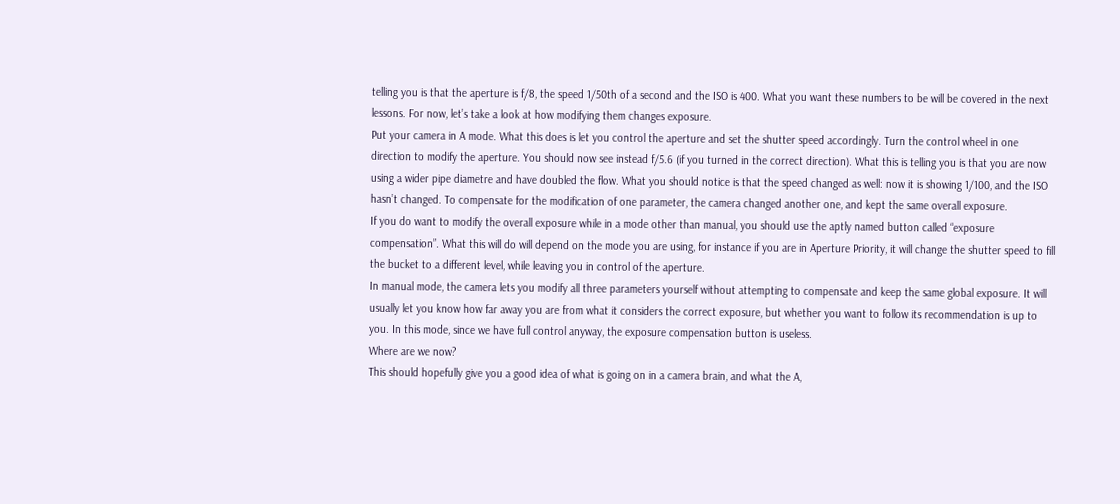telling you is that the aperture is f/8, the speed 1/50th of a second and the ISO is 400. What you want these numbers to be will be covered in the next lessons. For now, let’s take a look at how modifying them changes exposure.
Put your camera in A mode. What this does is let you control the aperture and set the shutter speed accordingly. Turn the control wheel in one direction to modify the aperture. You should now see instead f/5.6 (if you turned in the correct direction). What this is telling you is that you are now using a wider pipe diametre and have doubled the flow. What you should notice is that the speed changed as well: now it is showing 1/100, and the ISO hasn’t changed. To compensate for the modification of one parameter, the camera changed another one, and kept the same overall exposure.
If you do want to modify the overall exposure while in a mode other than manual, you should use the aptly named button called “exposure compensation”. What this will do will depend on the mode you are using, for instance if you are in Aperture Priority, it will change the shutter speed to fill the bucket to a different level, while leaving you in control of the aperture.
In manual mode, the camera lets you modify all three parameters yourself without attempting to compensate and keep the same global exposure. It will usually let you know how far away you are from what it considers the correct exposure, but whether you want to follow its recommendation is up to you. In this mode, since we have full control anyway, the exposure compensation button is useless.
Where are we now?
This should hopefully give you a good idea of what is going on in a camera brain, and what the A,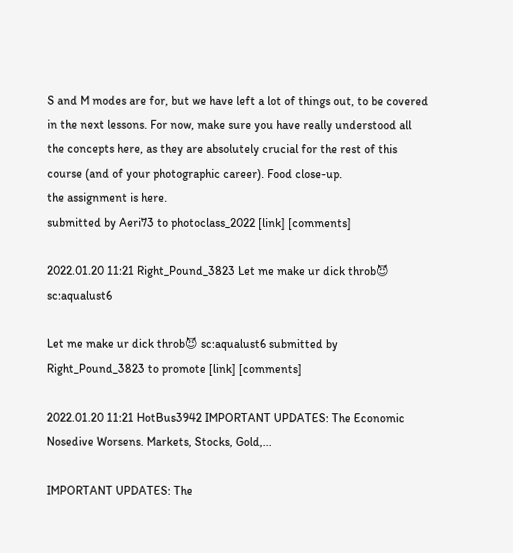S and M modes are for, but we have left a lot of things out, to be covered in the next lessons. For now, make sure you have really understood all the concepts here, as they are absolutely crucial for the rest of this course (and of your photographic career). Food close-up.
the assignment is here.
submitted by Aeri73 to photoclass_2022 [link] [comments]

2022.01.20 11:21 Right_Pound_3823 Let me make ur dick throb😈 sc:aqualust6

Let me make ur dick throb😈 sc:aqualust6 submitted by Right_Pound_3823 to promote [link] [comments]

2022.01.20 11:21 HotBus3942 IMPORTANT UPDATES: The Economic Nosedive Worsens. Markets, Stocks, Gold,...

IMPORTANT UPDATES: The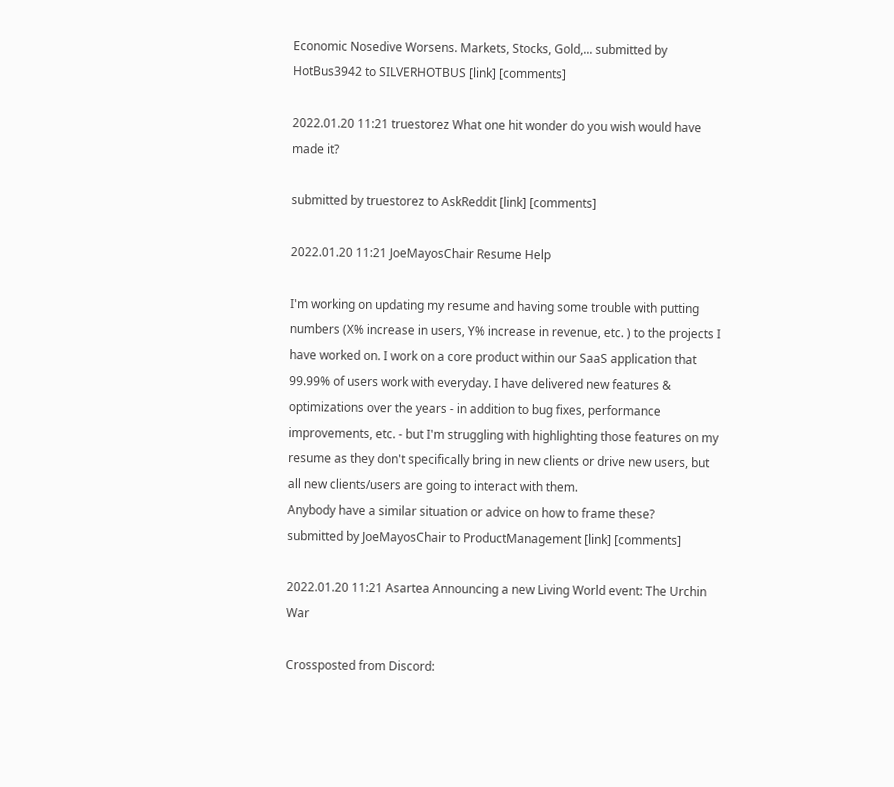Economic Nosedive Worsens. Markets, Stocks, Gold,... submitted by HotBus3942 to SILVERHOTBUS [link] [comments]

2022.01.20 11:21 truestorez What one hit wonder do you wish would have made it?

submitted by truestorez to AskReddit [link] [comments]

2022.01.20 11:21 JoeMayosChair Resume Help

I'm working on updating my resume and having some trouble with putting numbers (X% increase in users, Y% increase in revenue, etc. ) to the projects I have worked on. I work on a core product within our SaaS application that 99.99% of users work with everyday. I have delivered new features & optimizations over the years - in addition to bug fixes, performance improvements, etc. - but I'm struggling with highlighting those features on my resume as they don't specifically bring in new clients or drive new users, but all new clients/users are going to interact with them.
Anybody have a similar situation or advice on how to frame these?
submitted by JoeMayosChair to ProductManagement [link] [comments]

2022.01.20 11:21 Asartea Announcing a new Living World event: The Urchin War

Crossposted from Discord: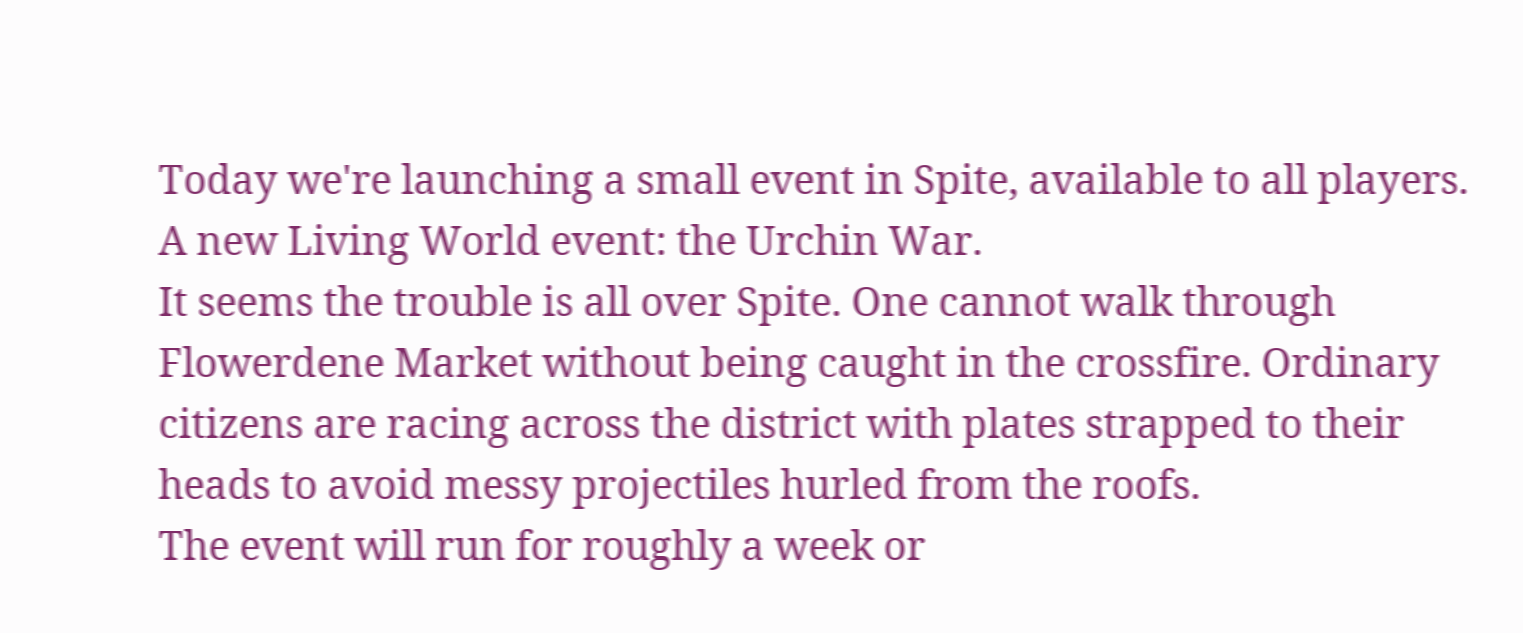Today we're launching a small event in Spite, available to all players. A new Living World event: the Urchin War.
It seems the trouble is all over Spite. One cannot walk through Flowerdene Market without being caught in the crossfire. Ordinary citizens are racing across the district with plates strapped to their heads to avoid messy projectiles hurled from the roofs.
The event will run for roughly a week or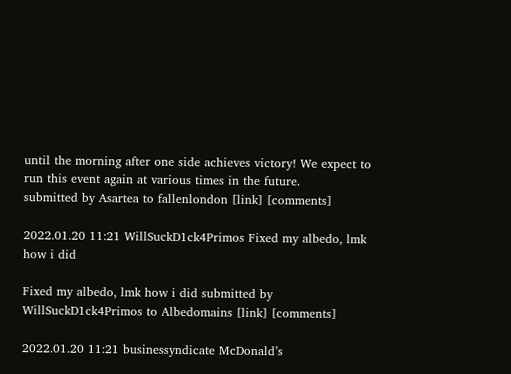until the morning after one side achieves victory! We expect to run this event again at various times in the future.
submitted by Asartea to fallenlondon [link] [comments]

2022.01.20 11:21 WillSuckD1ck4Primos Fixed my albedo, lmk how i did

Fixed my albedo, lmk how i did submitted by WillSuckD1ck4Primos to Albedomains [link] [comments]

2022.01.20 11:21 businessyndicate McDonald’s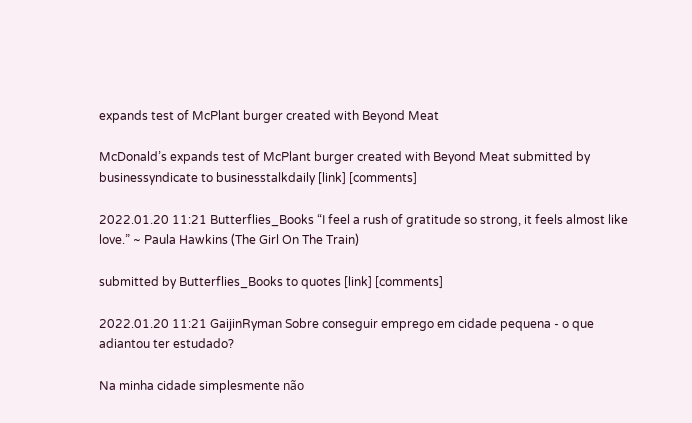expands test of McPlant burger created with Beyond Meat

McDonald’s expands test of McPlant burger created with Beyond Meat submitted by businessyndicate to businesstalkdaily [link] [comments]

2022.01.20 11:21 Butterflies_Books “I feel a rush of gratitude so strong, it feels almost like love.” ~ Paula Hawkins (The Girl On The Train)

submitted by Butterflies_Books to quotes [link] [comments]

2022.01.20 11:21 GaijinRyman Sobre conseguir emprego em cidade pequena - o que adiantou ter estudado?

Na minha cidade simplesmente não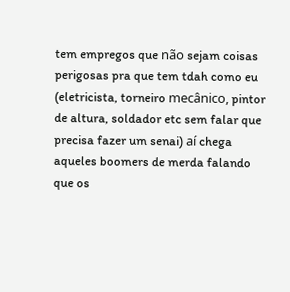tem empregos que não sejam coisas perigosas pra que tem tdah como eu (eletricista, torneiro mecânico, pintor de altura, soldador etc sem falar que precisa fazer um senai) aí chega aqueles boomers de merda falando que os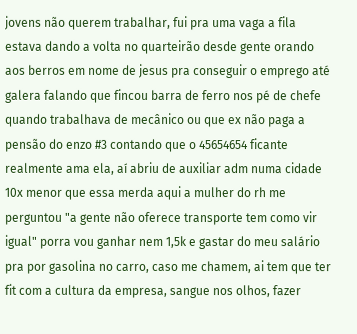jovens não querem trabalhar, fui pra uma vaga a fila estava dando a volta no quarteirão desde gente orando aos berros em nome de jesus pra conseguir o emprego até galera falando que fincou barra de ferro nos pé de chefe quando trabalhava de mecânico ou que ex não paga a pensão do enzo #3 contando que o 45654654 ficante realmente ama ela, aí abriu de auxiliar adm numa cidade 10x menor que essa merda aqui a mulher do rh me perguntou "a gente não oferece transporte tem como vir igual" porra vou ganhar nem 1,5k e gastar do meu salário pra por gasolina no carro, caso me chamem, ai tem que ter fit com a cultura da empresa, sangue nos olhos, fazer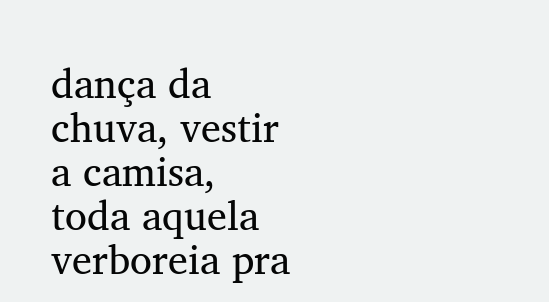dança da chuva, vestir a camisa, toda aquela verboreia pra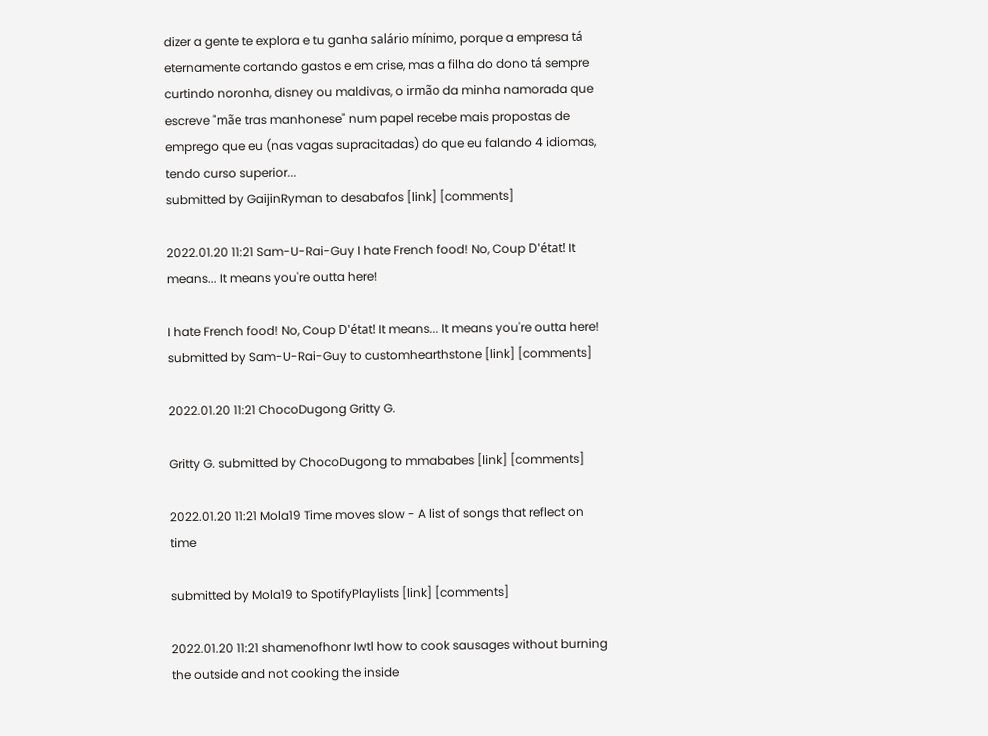dizer a gente te explora e tu ganha salário mínimo, porque a empresa tá eternamente cortando gastos e em crise, mas a filha do dono tá sempre curtindo noronha, disney ou maldivas, o irmão da minha namorada que escreve "mãe tras manhonese" num papel recebe mais propostas de emprego que eu (nas vagas supracitadas) do que eu falando 4 idiomas, tendo curso superior...
submitted by GaijinRyman to desabafos [link] [comments]

2022.01.20 11:21 Sam-U-Rai-Guy I hate French food! No, Coup D'état! It means... It means you're outta here!

I hate French food! No, Coup D'état! It means... It means you're outta here! submitted by Sam-U-Rai-Guy to customhearthstone [link] [comments]

2022.01.20 11:21 ChocoDugong Gritty G.

Gritty G. submitted by ChocoDugong to mmababes [link] [comments]

2022.01.20 11:21 Mola19 Time moves slow - A list of songs that reflect on time

submitted by Mola19 to SpotifyPlaylists [link] [comments]

2022.01.20 11:21 shamenofhonr Iwtl how to cook sausages without burning the outside and not cooking the inside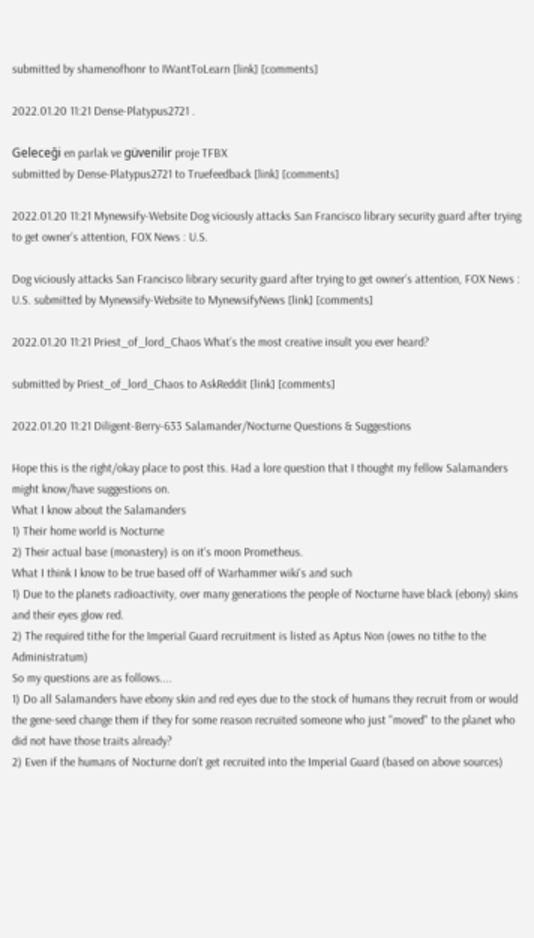submitted by shamenofhonr to IWantToLearn [link] [comments]

2022.01.20 11:21 Dense-Platypus2721 .

Geleceği en parlak ve güvenilir proje TFBX
submitted by Dense-Platypus2721 to Truefeedback [link] [comments]

2022.01.20 11:21 Mynewsify-Website Dog viciously attacks San Francisco library security guard after trying to get owner’s attention, FOX News : U.S.

Dog viciously attacks San Francisco library security guard after trying to get owner’s attention, FOX News : U.S. submitted by Mynewsify-Website to MynewsifyNews [link] [comments]

2022.01.20 11:21 Priest_of_lord_Chaos What’s the most creative insult you ever heard?

submitted by Priest_of_lord_Chaos to AskReddit [link] [comments]

2022.01.20 11:21 Diligent-Berry-633 Salamander/Nocturne Questions & Suggestions

Hope this is the right/okay place to post this. Had a lore question that I thought my fellow Salamanders might know/have suggestions on.
What I know about the Salamanders
1) Their home world is Nocturne
2) Their actual base (monastery) is on it's moon Prometheus.
What I think I know to be true based off of Warhammer wiki's and such
1) Due to the planets radioactivity, over many generations the people of Nocturne have black (ebony) skins and their eyes glow red.
2) The required tithe for the Imperial Guard recruitment is listed as Aptus Non (owes no tithe to the Administratum)
So my questions are as follows....
1) Do all Salamanders have ebony skin and red eyes due to the stock of humans they recruit from or would the gene-seed change them if they for some reason recruited someone who just "moved" to the planet who did not have those traits already?
2) Even if the humans of Nocturne don't get recruited into the Imperial Guard (based on above sources)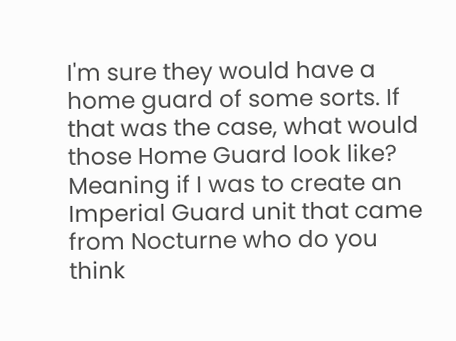I'm sure they would have a home guard of some sorts. If that was the case, what would those Home Guard look like? Meaning if I was to create an Imperial Guard unit that came from Nocturne who do you think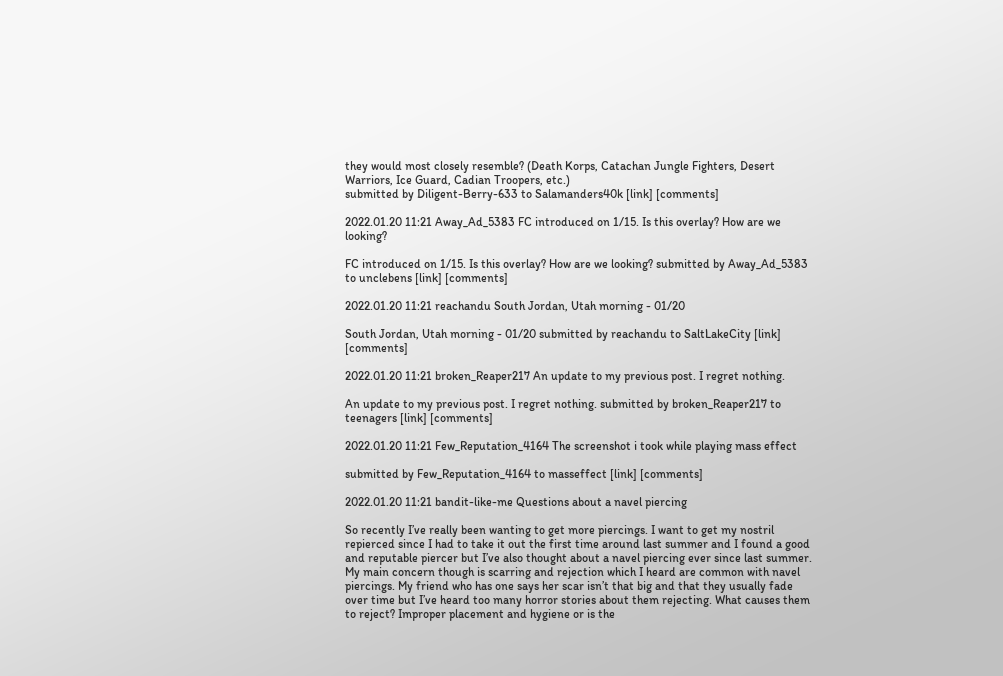they would most closely resemble? (Death Korps, Catachan Jungle Fighters, Desert Warriors, Ice Guard, Cadian Troopers, etc.)
submitted by Diligent-Berry-633 to Salamanders40k [link] [comments]

2022.01.20 11:21 Away_Ad_5383 FC introduced on 1/15. Is this overlay? How are we looking?

FC introduced on 1/15. Is this overlay? How are we looking? submitted by Away_Ad_5383 to unclebens [link] [comments]

2022.01.20 11:21 reachandu South Jordan, Utah morning - 01/20

South Jordan, Utah morning - 01/20 submitted by reachandu to SaltLakeCity [link] [comments]

2022.01.20 11:21 broken_Reaper217 An update to my previous post. I regret nothing.

An update to my previous post. I regret nothing. submitted by broken_Reaper217 to teenagers [link] [comments]

2022.01.20 11:21 Few_Reputation_4164 The screenshot i took while playing mass effect

submitted by Few_Reputation_4164 to masseffect [link] [comments]

2022.01.20 11:21 bandit-like-me Questions about a navel piercing

So recently I’ve really been wanting to get more piercings. I want to get my nostril repierced since I had to take it out the first time around last summer and I found a good and reputable piercer but I’ve also thought about a navel piercing ever since last summer.
My main concern though is scarring and rejection which I heard are common with navel piercings. My friend who has one says her scar isn’t that big and that they usually fade over time but I’ve heard too many horror stories about them rejecting. What causes them to reject? Improper placement and hygiene or is the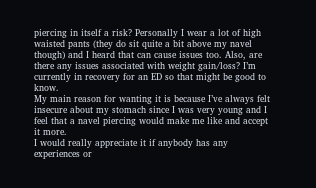piercing in itself a risk? Personally I wear a lot of high waisted pants (they do sit quite a bit above my navel though) and I heard that can cause issues too. Also, are there any issues associated with weight gain/loss? I’m currently in recovery for an ED so that might be good to know.
My main reason for wanting it is because I’ve always felt insecure about my stomach since I was very young and I feel that a navel piercing would make me like and accept it more.
I would really appreciate it if anybody has any experiences or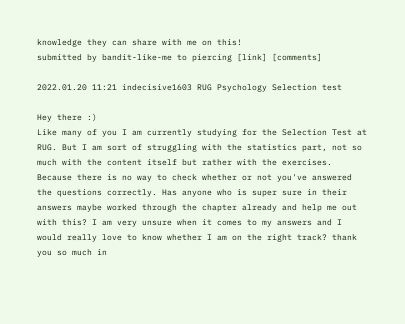knowledge they can share with me on this!
submitted by bandit-like-me to piercing [link] [comments]

2022.01.20 11:21 indecisive1603 RUG Psychology Selection test

Hey there :)
Like many of you I am currently studying for the Selection Test at RUG. But I am sort of struggling with the statistics part, not so much with the content itself but rather with the exercises. Because there is no way to check whether or not you've answered the questions correctly. Has anyone who is super sure in their answers maybe worked through the chapter already and help me out with this? I am very unsure when it comes to my answers and I would really love to know whether I am on the right track? thank you so much in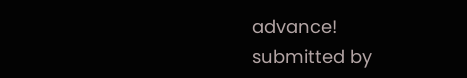advance!
submitted by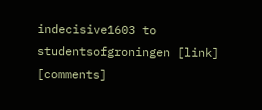indecisive1603 to studentsofgroningen [link] [comments]